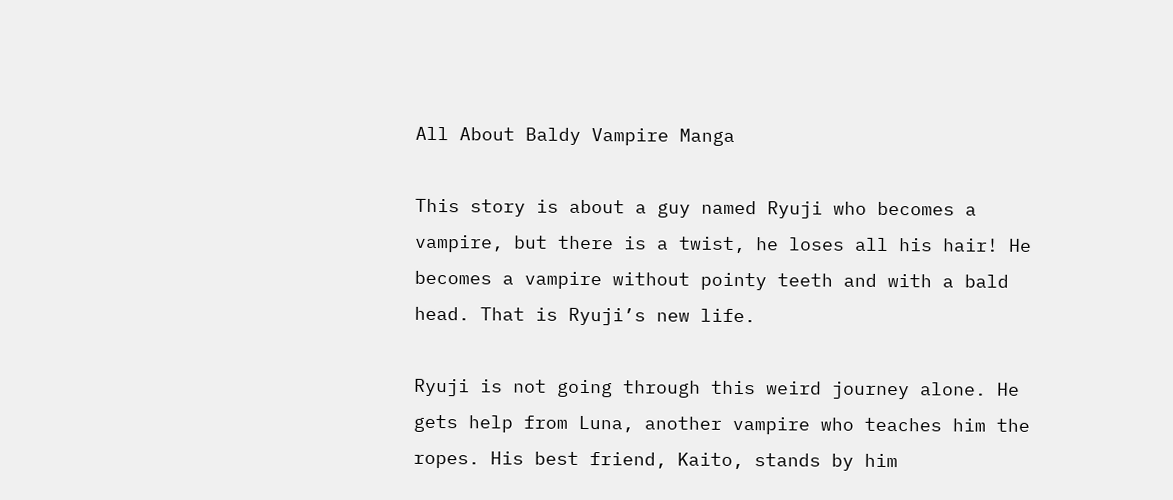All About Baldy Vampire Manga

This story is about a guy named Ryuji who becomes a vampire, but there is a twist, he loses all his hair! He becomes a vampire without pointy teeth and with a bald head. That is Ryuji’s new life.

Ryuji is not going through this weird journey alone. He gets help from Luna, another vampire who teaches him the ropes. His best friend, Kaito, stands by him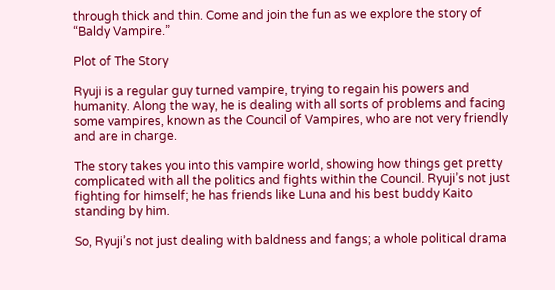through thick and thin. Come and join the fun as we explore the story of “Baldy Vampire.”

Plot of The Story

Ryuji is a regular guy turned vampire, trying to regain his powers and humanity. Along the way, he is dealing with all sorts of problems and facing some vampires, known as the Council of Vampires, who are not very friendly and are in charge.

The story takes you into this vampire world, showing how things get pretty complicated with all the politics and fights within the Council. Ryuji’s not just fighting for himself; he has friends like Luna and his best buddy Kaito standing by him.

So, Ryuji’s not just dealing with baldness and fangs; a whole political drama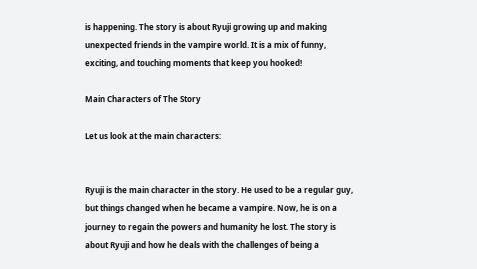is happening. The story is about Ryuji growing up and making unexpected friends in the vampire world. It is a mix of funny, exciting, and touching moments that keep you hooked!

Main Characters of The Story

Let us look at the main characters:


Ryuji is the main character in the story. He used to be a regular guy, but things changed when he became a vampire. Now, he is on a journey to regain the powers and humanity he lost. The story is about Ryuji and how he deals with the challenges of being a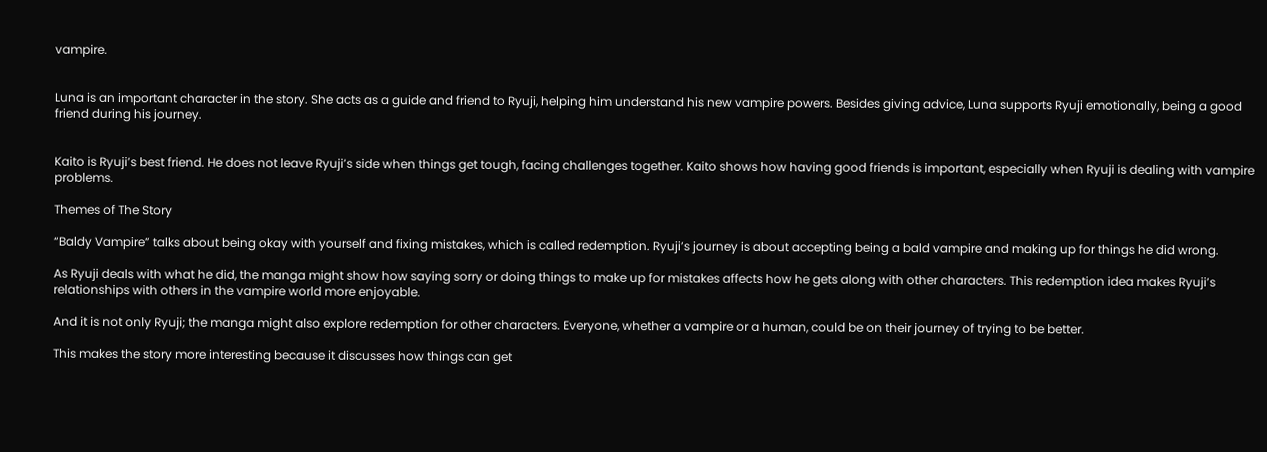vampire.


Luna is an important character in the story. She acts as a guide and friend to Ryuji, helping him understand his new vampire powers. Besides giving advice, Luna supports Ryuji emotionally, being a good friend during his journey.


Kaito is Ryuji’s best friend. He does not leave Ryuji’s side when things get tough, facing challenges together. Kaito shows how having good friends is important, especially when Ryuji is dealing with vampire problems.

Themes of The Story

“Baldy Vampire” talks about being okay with yourself and fixing mistakes, which is called redemption. Ryuji’s journey is about accepting being a bald vampire and making up for things he did wrong.

As Ryuji deals with what he did, the manga might show how saying sorry or doing things to make up for mistakes affects how he gets along with other characters. This redemption idea makes Ryuji’s relationships with others in the vampire world more enjoyable.

And it is not only Ryuji; the manga might also explore redemption for other characters. Everyone, whether a vampire or a human, could be on their journey of trying to be better.

This makes the story more interesting because it discusses how things can get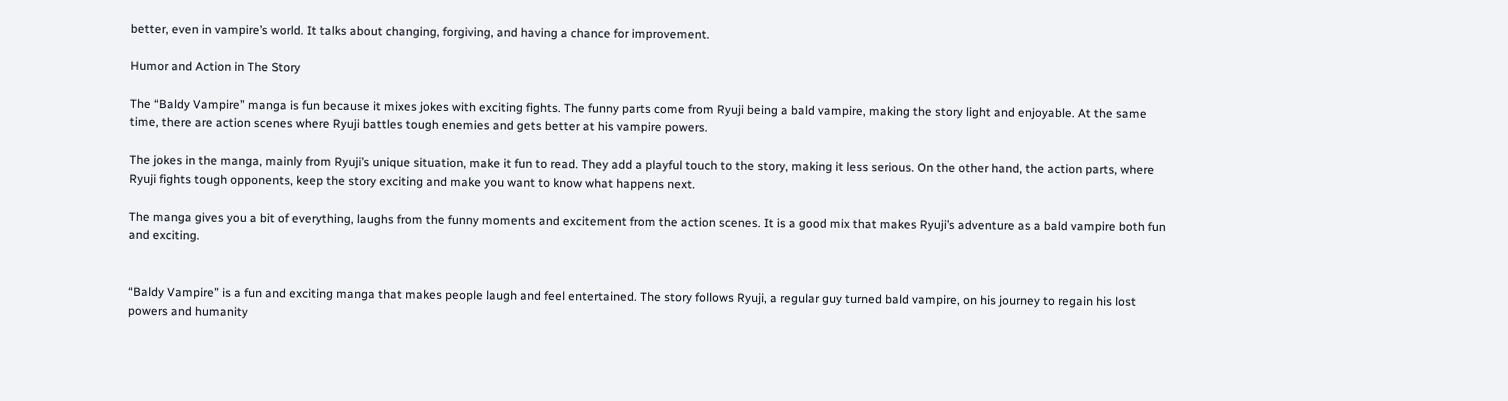better, even in vampire’s world. It talks about changing, forgiving, and having a chance for improvement.

Humor and Action in The Story

The “Baldy Vampire” manga is fun because it mixes jokes with exciting fights. The funny parts come from Ryuji being a bald vampire, making the story light and enjoyable. At the same time, there are action scenes where Ryuji battles tough enemies and gets better at his vampire powers.

The jokes in the manga, mainly from Ryuji’s unique situation, make it fun to read. They add a playful touch to the story, making it less serious. On the other hand, the action parts, where Ryuji fights tough opponents, keep the story exciting and make you want to know what happens next.

The manga gives you a bit of everything, laughs from the funny moments and excitement from the action scenes. It is a good mix that makes Ryuji’s adventure as a bald vampire both fun and exciting.


“Baldy Vampire” is a fun and exciting manga that makes people laugh and feel entertained. The story follows Ryuji, a regular guy turned bald vampire, on his journey to regain his lost powers and humanity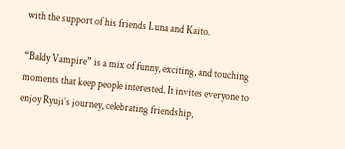with the support of his friends Luna and Kaito.

“Baldy Vampire” is a mix of funny, exciting, and touching moments that keep people interested. It invites everyone to enjoy Ryuji’s journey, celebrating friendship,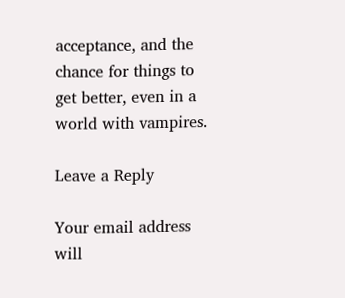acceptance, and the chance for things to get better, even in a world with vampires.

Leave a Reply

Your email address will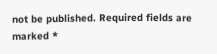not be published. Required fields are marked *